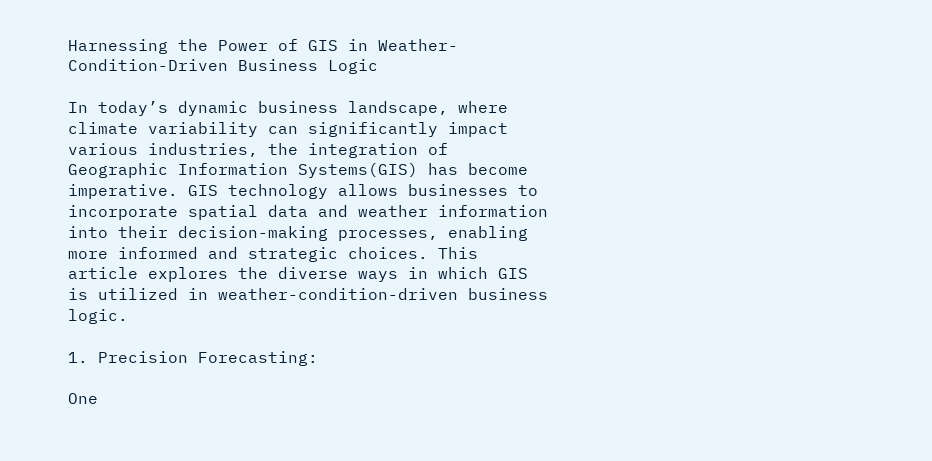Harnessing the Power of GIS in Weather-Condition-Driven Business Logic

In today’s dynamic business landscape, where climate variability can significantly impact various industries, the integration of Geographic Information Systems(GIS) has become imperative. GIS technology allows businesses to incorporate spatial data and weather information into their decision-making processes, enabling more informed and strategic choices. This article explores the diverse ways in which GIS is utilized in weather-condition-driven business logic.

1. Precision Forecasting:

One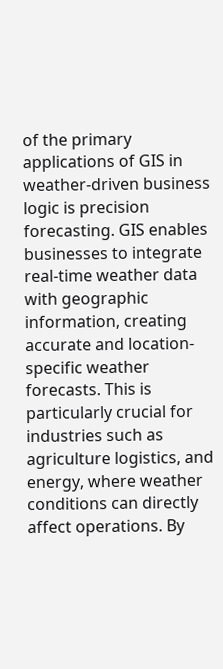of the primary applications of GIS in weather-driven business logic is precision forecasting. GIS enables businesses to integrate real-time weather data with geographic information, creating accurate and location-specific weather forecasts. This is particularly crucial for industries such as agriculture logistics, and energy, where weather conditions can directly affect operations. By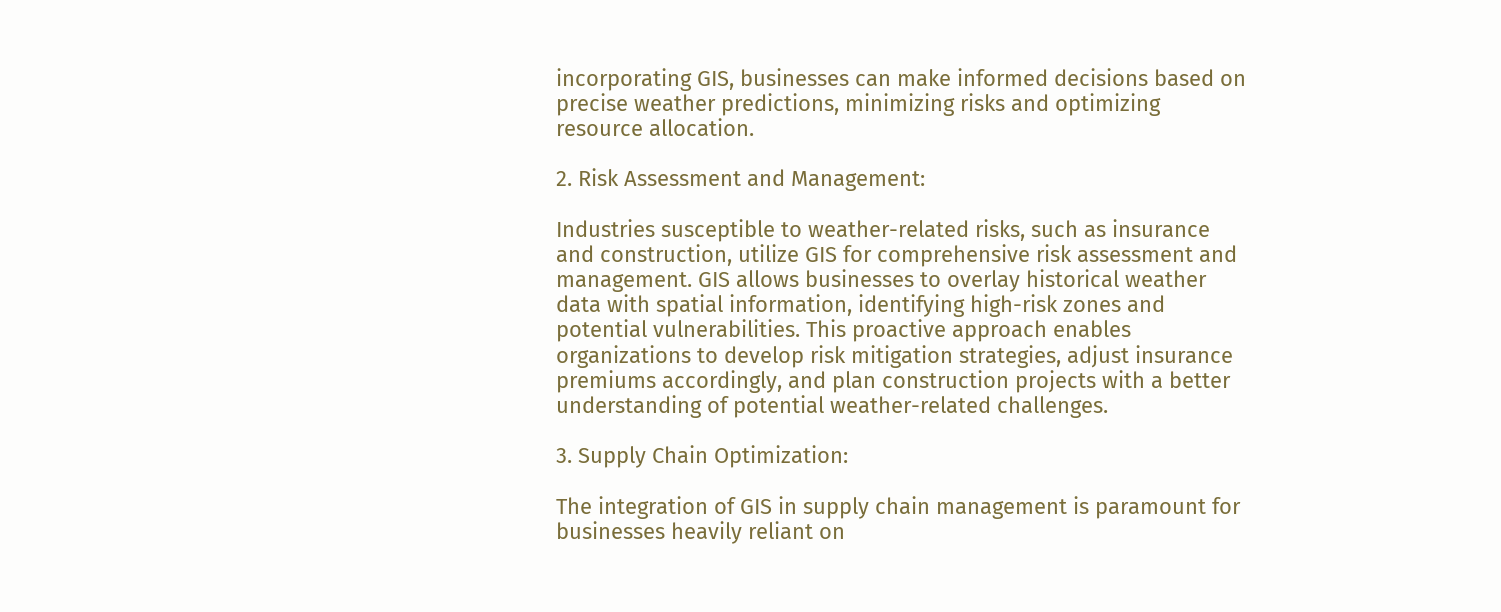incorporating GIS, businesses can make informed decisions based on precise weather predictions, minimizing risks and optimizing resource allocation.

2. Risk Assessment and Management:

Industries susceptible to weather-related risks, such as insurance and construction, utilize GIS for comprehensive risk assessment and management. GIS allows businesses to overlay historical weather data with spatial information, identifying high-risk zones and potential vulnerabilities. This proactive approach enables organizations to develop risk mitigation strategies, adjust insurance premiums accordingly, and plan construction projects with a better understanding of potential weather-related challenges.

3. Supply Chain Optimization:

The integration of GIS in supply chain management is paramount for businesses heavily reliant on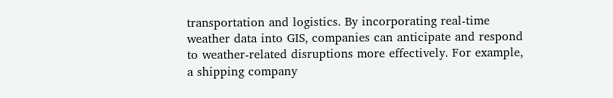transportation and logistics. By incorporating real-time weather data into GIS, companies can anticipate and respond to weather-related disruptions more effectively. For example, a shipping company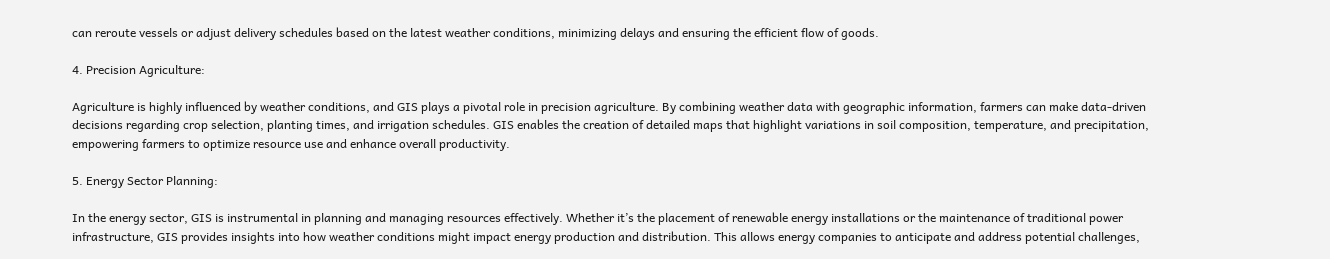can reroute vessels or adjust delivery schedules based on the latest weather conditions, minimizing delays and ensuring the efficient flow of goods.

4. Precision Agriculture:

Agriculture is highly influenced by weather conditions, and GIS plays a pivotal role in precision agriculture. By combining weather data with geographic information, farmers can make data-driven decisions regarding crop selection, planting times, and irrigation schedules. GIS enables the creation of detailed maps that highlight variations in soil composition, temperature, and precipitation, empowering farmers to optimize resource use and enhance overall productivity.

5. Energy Sector Planning:

In the energy sector, GIS is instrumental in planning and managing resources effectively. Whether it’s the placement of renewable energy installations or the maintenance of traditional power infrastructure, GIS provides insights into how weather conditions might impact energy production and distribution. This allows energy companies to anticipate and address potential challenges,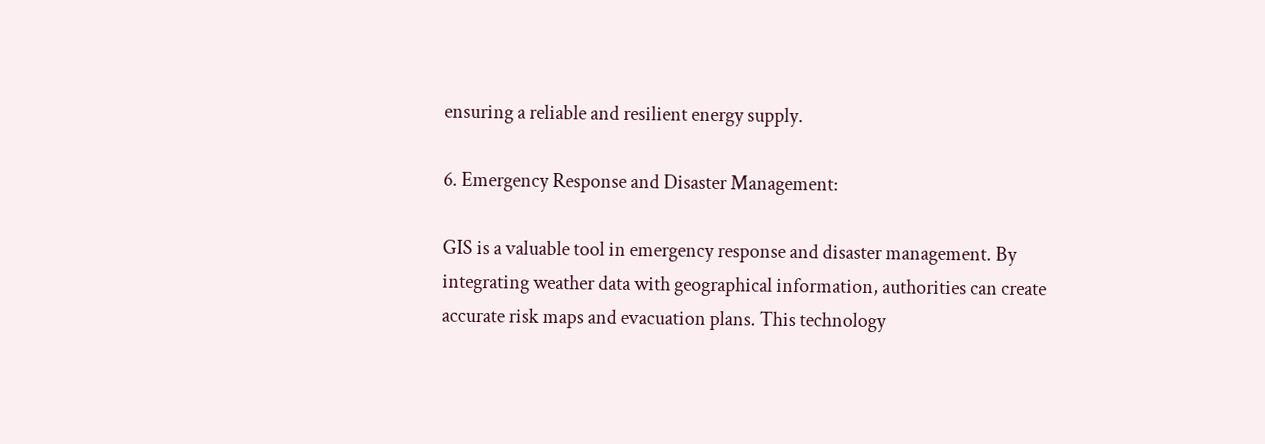ensuring a reliable and resilient energy supply.

6. Emergency Response and Disaster Management:

GIS is a valuable tool in emergency response and disaster management. By integrating weather data with geographical information, authorities can create accurate risk maps and evacuation plans. This technology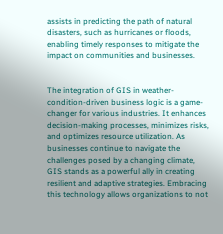assists in predicting the path of natural disasters, such as hurricanes or floods, enabling timely responses to mitigate the impact on communities and businesses.


The integration of GIS in weather-condition-driven business logic is a game-changer for various industries. It enhances decision-making processes, minimizes risks, and optimizes resource utilization. As businesses continue to navigate the challenges posed by a changing climate, GIS stands as a powerful ally in creating resilient and adaptive strategies. Embracing this technology allows organizations to not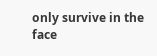only survive in the face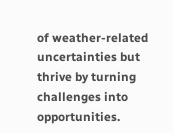of weather-related uncertainties but thrive by turning challenges into opportunities.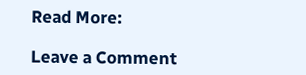Read More:

Leave a Comment